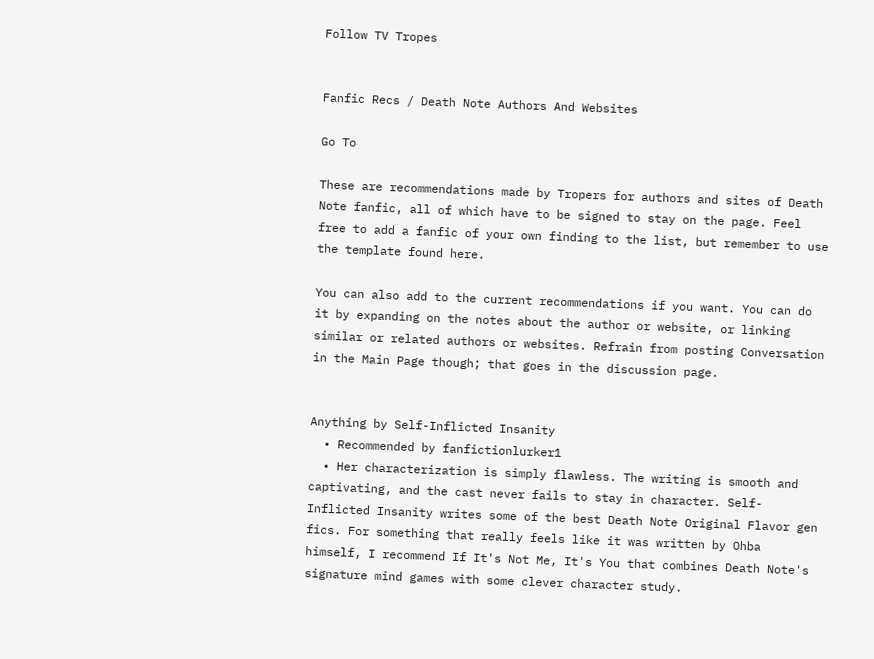Follow TV Tropes


Fanfic Recs / Death Note Authors And Websites

Go To

These are recommendations made by Tropers for authors and sites of Death Note fanfic, all of which have to be signed to stay on the page. Feel free to add a fanfic of your own finding to the list, but remember to use the template found here.

You can also add to the current recommendations if you want. You can do it by expanding on the notes about the author or website, or linking similar or related authors or websites. Refrain from posting Conversation in the Main Page though; that goes in the discussion page.


Anything by Self-Inflicted Insanity
  • Recommended by fanfictionlurker1
  • Her characterization is simply flawless. The writing is smooth and captivating, and the cast never fails to stay in character. Self-Inflicted Insanity writes some of the best Death Note Original Flavor gen fics. For something that really feels like it was written by Ohba himself, I recommend If It's Not Me, It's You that combines Death Note's signature mind games with some clever character study.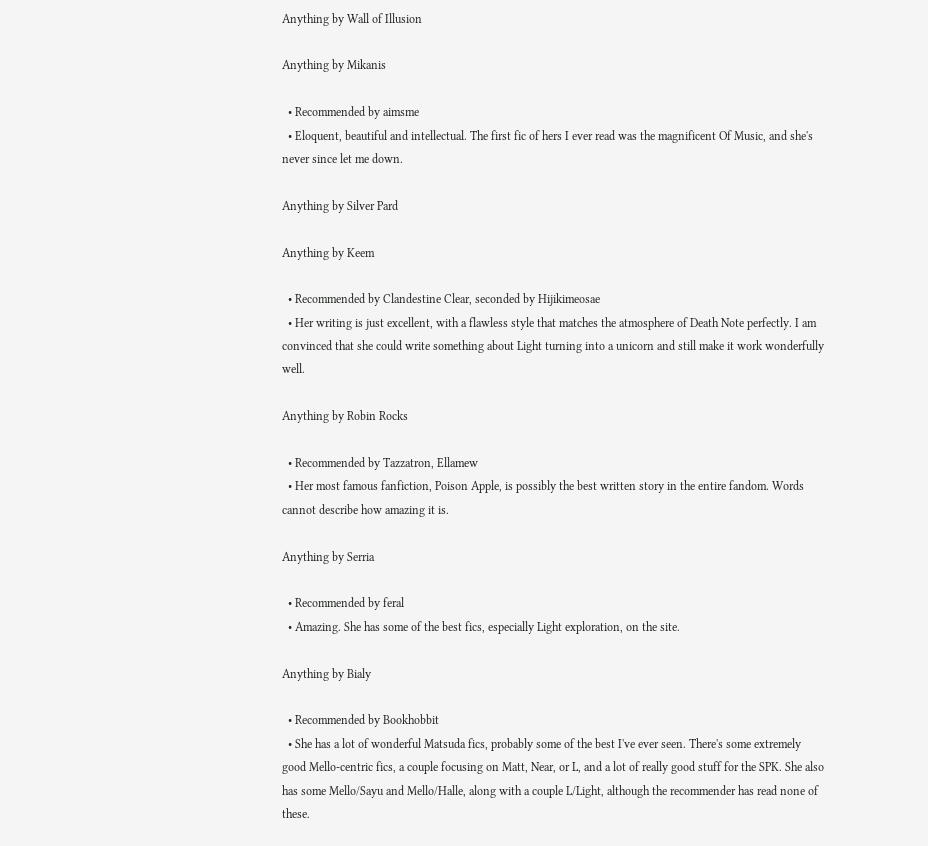Anything by Wall of Illusion

Anything by Mikanis

  • Recommended by aimsme
  • Eloquent, beautiful and intellectual. The first fic of hers I ever read was the magnificent Of Music, and she's never since let me down.

Anything by Silver Pard

Anything by Keem

  • Recommended by Clandestine Clear, seconded by Hijikimeosae
  • Her writing is just excellent, with a flawless style that matches the atmosphere of Death Note perfectly. I am convinced that she could write something about Light turning into a unicorn and still make it work wonderfully well.

Anything by Robin Rocks

  • Recommended by Tazzatron, Ellamew
  • Her most famous fanfiction, Poison Apple, is possibly the best written story in the entire fandom. Words cannot describe how amazing it is.

Anything by Serria

  • Recommended by feral
  • Amazing. She has some of the best fics, especially Light exploration, on the site.

Anything by Bialy

  • Recommended by Bookhobbit
  • She has a lot of wonderful Matsuda fics, probably some of the best I've ever seen. There's some extremely good Mello-centric fics, a couple focusing on Matt, Near, or L, and a lot of really good stuff for the SPK. She also has some Mello/Sayu and Mello/Halle, along with a couple L/Light, although the recommender has read none of these.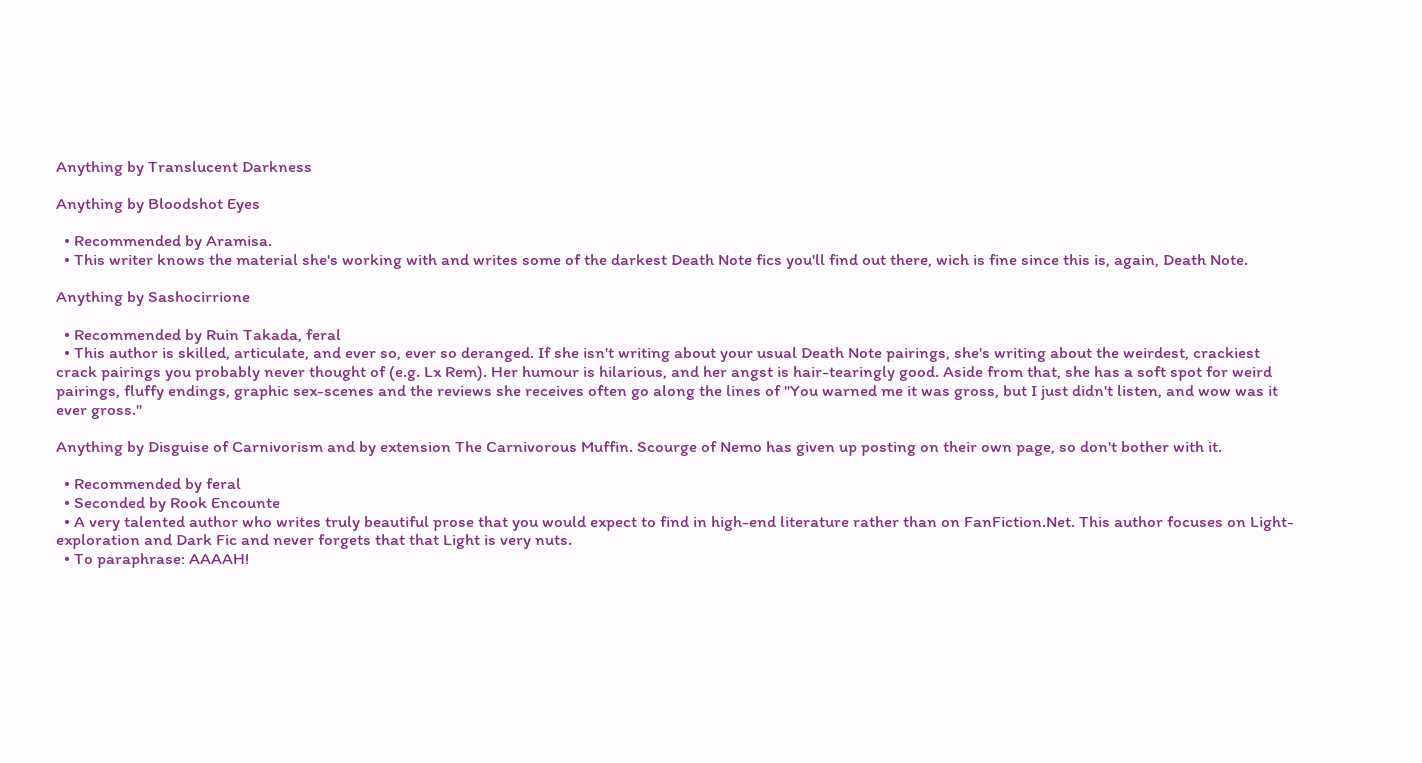Anything by Translucent Darkness

Anything by Bloodshot Eyes

  • Recommended by Aramisa.
  • This writer knows the material she's working with and writes some of the darkest Death Note fics you'll find out there, wich is fine since this is, again, Death Note.

Anything by Sashocirrione

  • Recommended by Ruin Takada, feral
  • This author is skilled, articulate, and ever so, ever so deranged. If she isn't writing about your usual Death Note pairings, she's writing about the weirdest, crackiest crack pairings you probably never thought of (e.g. Lx Rem). Her humour is hilarious, and her angst is hair-tearingly good. Aside from that, she has a soft spot for weird pairings, fluffy endings, graphic sex-scenes and the reviews she receives often go along the lines of "You warned me it was gross, but I just didn't listen, and wow was it ever gross."

Anything by Disguise of Carnivorism and by extension The Carnivorous Muffin. Scourge of Nemo has given up posting on their own page, so don't bother with it.

  • Recommended by feral
  • Seconded by Rook Encounte
  • A very talented author who writes truly beautiful prose that you would expect to find in high-end literature rather than on FanFiction.Net. This author focuses on Light-exploration and Dark Fic and never forgets that that Light is very nuts.
  • To paraphrase: AAAAH!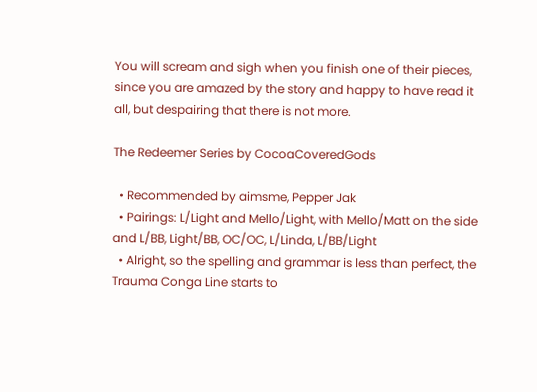You will scream and sigh when you finish one of their pieces, since you are amazed by the story and happy to have read it all, but despairing that there is not more.

The Redeemer Series by CocoaCoveredGods

  • Recommended by aimsme, Pepper Jak
  • Pairings: L/Light and Mello/Light, with Mello/Matt on the side and L/BB, Light/BB, OC/OC, L/Linda, L/BB/Light
  • Alright, so the spelling and grammar is less than perfect, the Trauma Conga Line starts to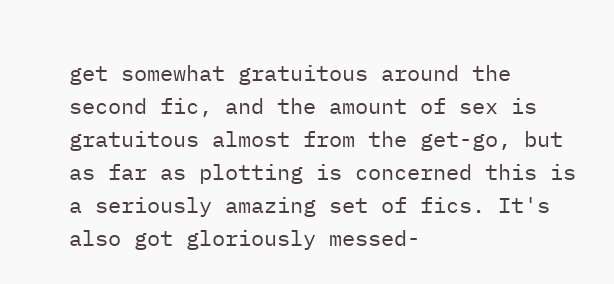get somewhat gratuitous around the second fic, and the amount of sex is gratuitous almost from the get-go, but as far as plotting is concerned this is a seriously amazing set of fics. It's also got gloriously messed-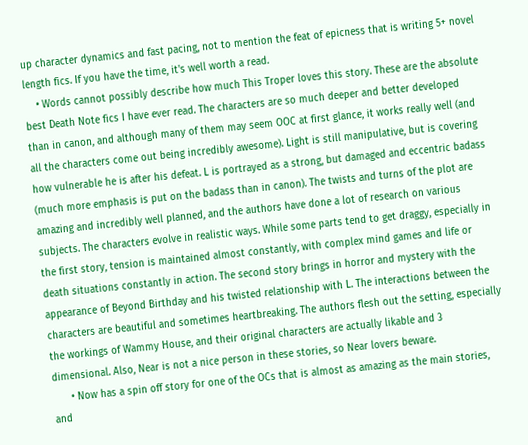up character dynamics and fast pacing, not to mention the feat of epicness that is writing 5+ novel length fics. If you have the time, it's well worth a read.
    • Words cannot possibly describe how much This Troper loves this story. These are the absolute best Death Note fics I have ever read. The characters are so much deeper and better developed than in canon, and although many of them may seem OOC at first glance, it works really well (and all the characters come out being incredibly awesome). Light is still manipulative, but is covering how vulnerable he is after his defeat. L is portrayed as a strong, but damaged and eccentric badass (much more emphasis is put on the badass than in canon). The twists and turns of the plot are amazing and incredibly well planned, and the authors have done a lot of research on various subjects. The characters evolve in realistic ways. While some parts tend to get draggy, especially in the first story, tension is maintained almost constantly, with complex mind games and life or death situations constantly in action. The second story brings in horror and mystery with the appearance of Beyond Birthday and his twisted relationship with L. The interactions between the characters are beautiful and sometimes heartbreaking. The authors flesh out the setting, especially the workings of Wammy House, and their original characters are actually likable and 3 dimensional. Also, Near is not a nice person in these stories, so Near lovers beware.
      • Now has a spin off story for one of the OCs that is almost as amazing as the main stories, and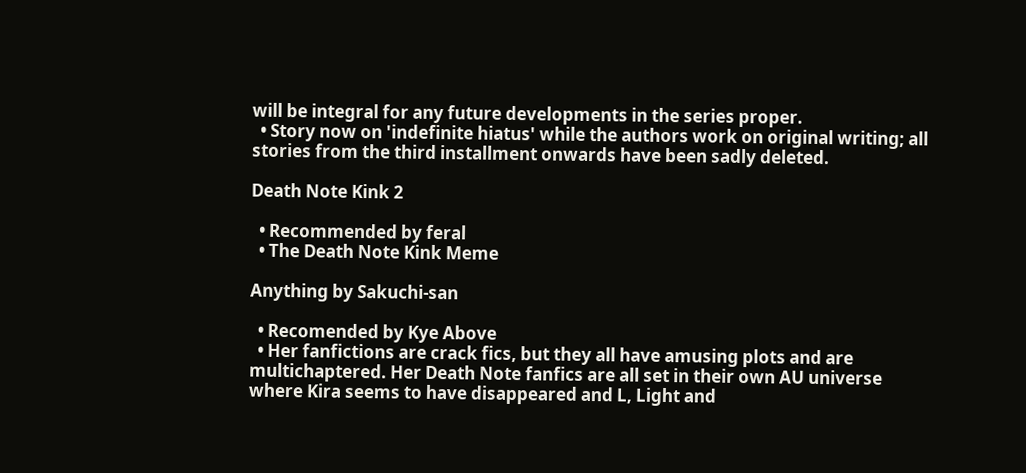will be integral for any future developments in the series proper.
  • Story now on 'indefinite hiatus' while the authors work on original writing; all stories from the third installment onwards have been sadly deleted.

Death Note Kink 2

  • Recommended by feral
  • The Death Note Kink Meme

Anything by Sakuchi-san

  • Recomended by Kye Above
  • Her fanfictions are crack fics, but they all have amusing plots and are multichaptered. Her Death Note fanfics are all set in their own AU universe where Kira seems to have disappeared and L, Light and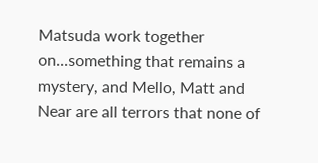Matsuda work together on...something that remains a mystery, and Mello, Matt and Near are all terrors that none of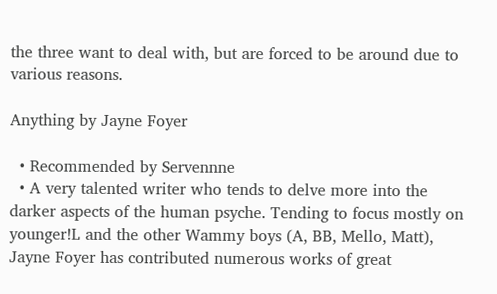the three want to deal with, but are forced to be around due to various reasons.

Anything by Jayne Foyer

  • Recommended by Servennne
  • A very talented writer who tends to delve more into the darker aspects of the human psyche. Tending to focus mostly on younger!L and the other Wammy boys (A, BB, Mello, Matt), Jayne Foyer has contributed numerous works of great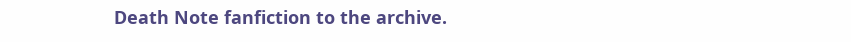Death Note fanfiction to the archive.